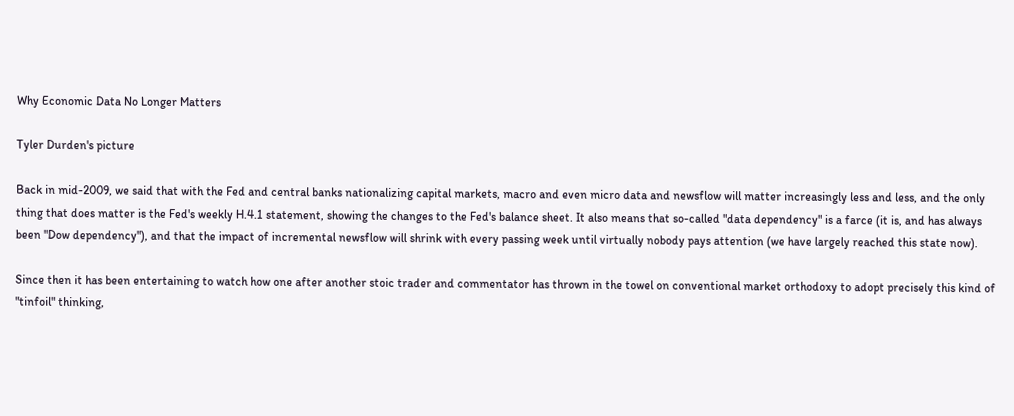Why Economic Data No Longer Matters

Tyler Durden's picture

Back in mid-2009, we said that with the Fed and central banks nationalizing capital markets, macro and even micro data and newsflow will matter increasingly less and less, and the only thing that does matter is the Fed's weekly H.4.1 statement, showing the changes to the Fed's balance sheet. It also means that so-called "data dependency" is a farce (it is, and has always been "Dow dependency"), and that the impact of incremental newsflow will shrink with every passing week until virtually nobody pays attention (we have largely reached this state now).

Since then it has been entertaining to watch how one after another stoic trader and commentator has thrown in the towel on conventional market orthodoxy to adopt precisely this kind of "tinfoil" thinking,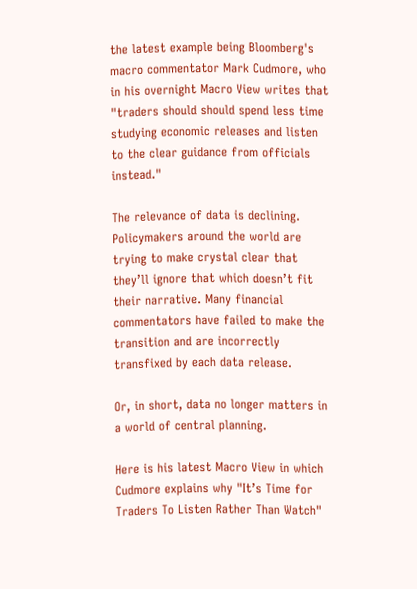the latest example being Bloomberg's macro commentator Mark Cudmore, who in his overnight Macro View writes that "traders should should spend less time studying economic releases and listen to the clear guidance from officials instead."

The relevance of data is declining. Policymakers around the world are trying to make crystal clear that they’ll ignore that which doesn’t fit their narrative. Many financial commentators have failed to make the transition and are incorrectly transfixed by each data release.

Or, in short, data no longer matters in a world of central planning.

Here is his latest Macro View in which Cudmore explains why "It’s Time for Traders To Listen Rather Than Watch"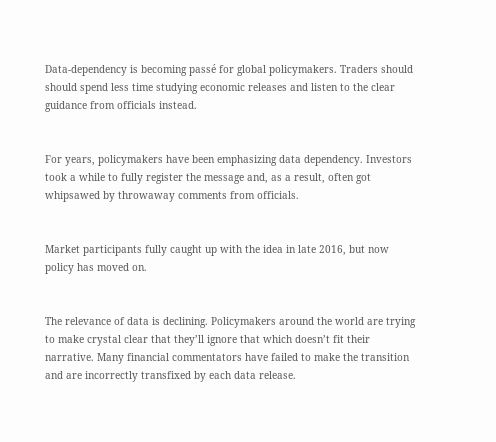Data-dependency is becoming passé for global policymakers. Traders should should spend less time studying economic releases and listen to the clear guidance from officials instead.


For years, policymakers have been emphasizing data dependency. Investors took a while to fully register the message and, as a result, often got whipsawed by throwaway comments from officials.


Market participants fully caught up with the idea in late 2016, but now policy has moved on.


The relevance of data is declining. Policymakers around the world are trying to make crystal clear that they’ll ignore that which doesn’t fit their narrative. Many financial commentators have failed to make the transition and are incorrectly transfixed by each data release.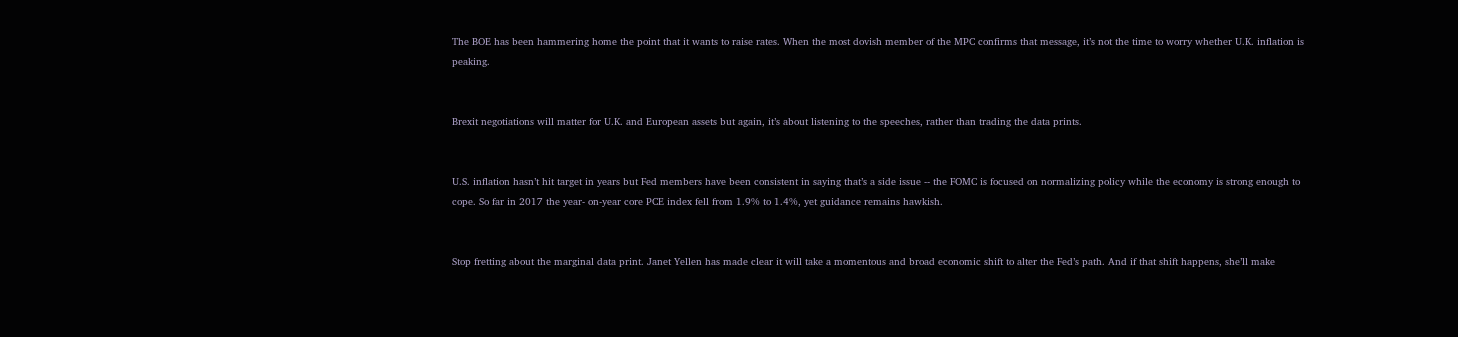The BOE has been hammering home the point that it wants to raise rates. When the most dovish member of the MPC confirms that message, it’s not the time to worry whether U.K. inflation is peaking.


Brexit negotiations will matter for U.K. and European assets but again, it’s about listening to the speeches, rather than trading the data prints.


U.S. inflation hasn’t hit target in years but Fed members have been consistent in saying that’s a side issue -- the FOMC is focused on normalizing policy while the economy is strong enough to cope. So far in 2017 the year- on-year core PCE index fell from 1.9% to 1.4%, yet guidance remains hawkish.


Stop fretting about the marginal data print. Janet Yellen has made clear it will take a momentous and broad economic shift to alter the Fed’s path. And if that shift happens, she’ll make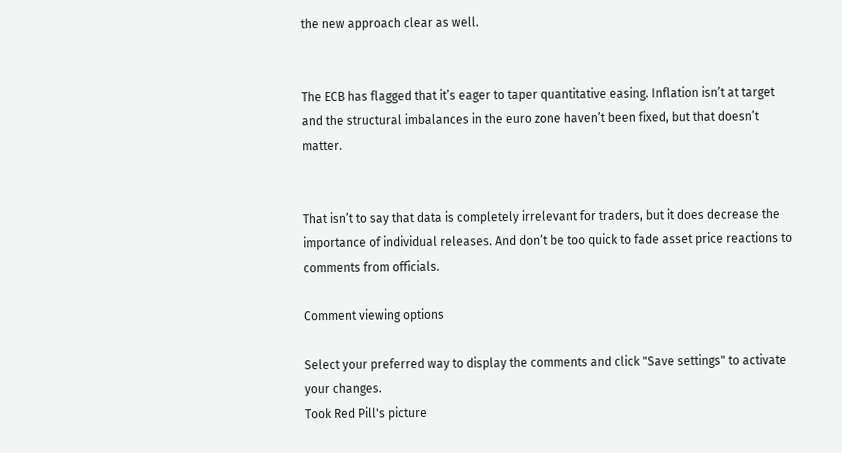the new approach clear as well.


The ECB has flagged that it’s eager to taper quantitative easing. Inflation isn’t at target and the structural imbalances in the euro zone haven’t been fixed, but that doesn’t matter.


That isn’t to say that data is completely irrelevant for traders, but it does decrease the importance of individual releases. And don’t be too quick to fade asset price reactions to comments from officials.

Comment viewing options

Select your preferred way to display the comments and click "Save settings" to activate your changes.
Took Red Pill's picture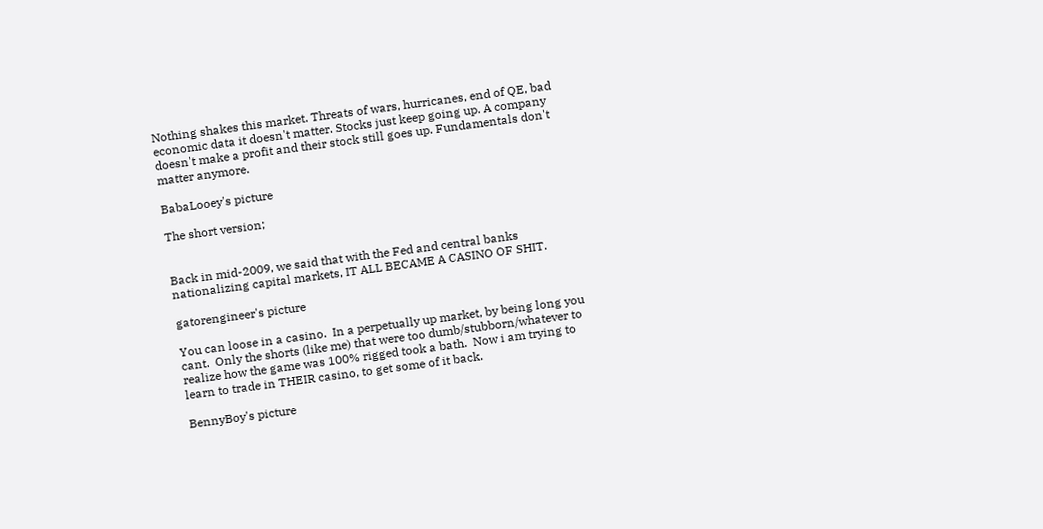Nothing shakes this market. Threats of wars, hurricanes, end of QE, bad economic data it doesn't matter. Stocks just keep going up. A company doesn't make a profit and their stock still goes up. Fundamentals don't matter anymore.

BabaLooey's picture

The short version;


Back in mid-2009, we said that with the Fed and central banks nationalizing capital markets, IT ALL BECAME A CASINO OF SHIT.

gatorengineer's picture

You can loose in a casino.  In a perpetually up market, by being long you cant.  Only the shorts (like me) that were too dumb/stubborn/whatever to realize how the game was 100% rigged took a bath.  Now i am trying to learn to trade in THEIR casino, to get some of it back.

BennyBoy's picture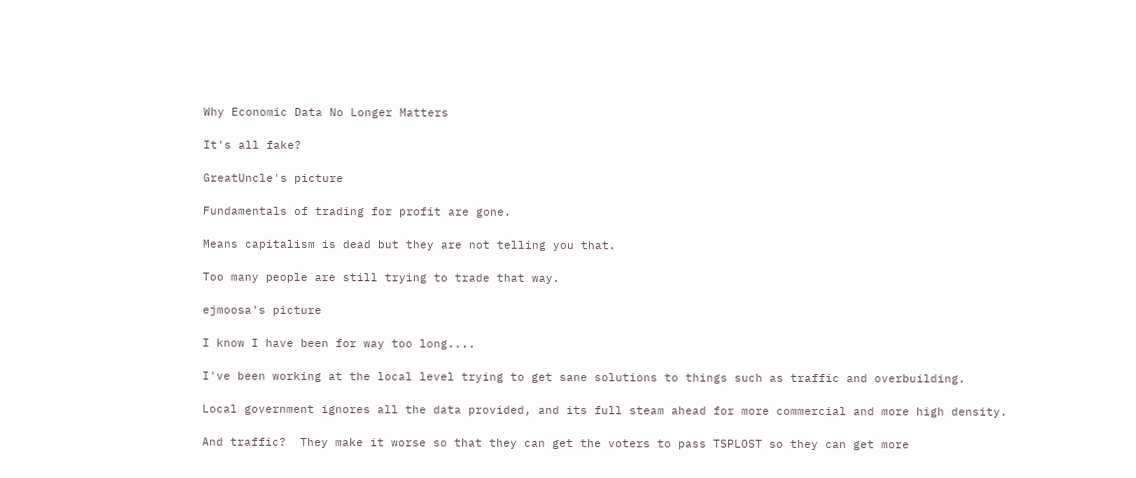Why Economic Data No Longer Matters

It's all fake?

GreatUncle's picture

Fundamentals of trading for profit are gone.

Means capitalism is dead but they are not telling you that.

Too many people are still trying to trade that way.

ejmoosa's picture

I know I have been for way too long....

I've been working at the local level trying to get sane solutions to things such as traffic and overbuilding.

Local government ignores all the data provided, and its full steam ahead for more commercial and more high density.

And traffic?  They make it worse so that they can get the voters to pass TSPLOST so they can get more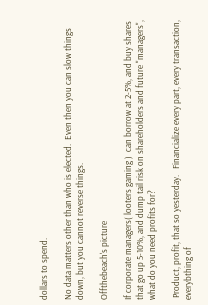dollars to spend.

No data matters other than who is elected.  Even then you can slow things down, but you cannot reverse things.

Offthebeach's picture

If corporate managers( looters gaming )  can borrow at 2-5%, and buy shares that go up 5-10%, and dump tail risk on shareholders and future "managers", what do you need profits for?

 Product, profit, that so yesterday.   Financialize every part, every transaction, everybthing of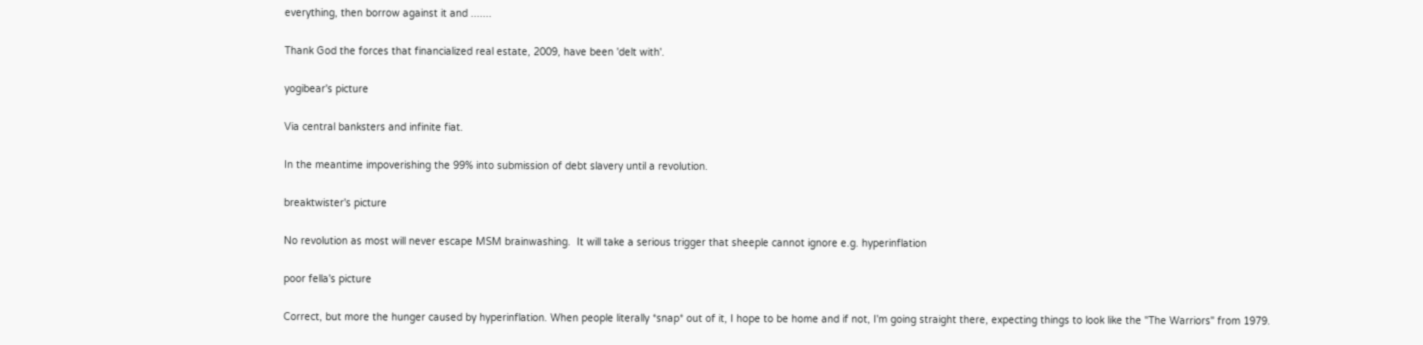everything, then borrow against it and .......

Thank God the forces that financialized real estate, 2009, have been 'delt with'.

yogibear's picture

Via central banksters and infinite fiat.

In the meantime impoverishing the 99% into submission of debt slavery until a revolution.

breaktwister's picture

No revolution as most will never escape MSM brainwashing.  It will take a serious trigger that sheeple cannot ignore e.g. hyperinflation

poor fella's picture

Correct, but more the hunger caused by hyperinflation. When people literally *snap* out of it, I hope to be home and if not, I'm going straight there, expecting things to look like the "The Warriors" from 1979.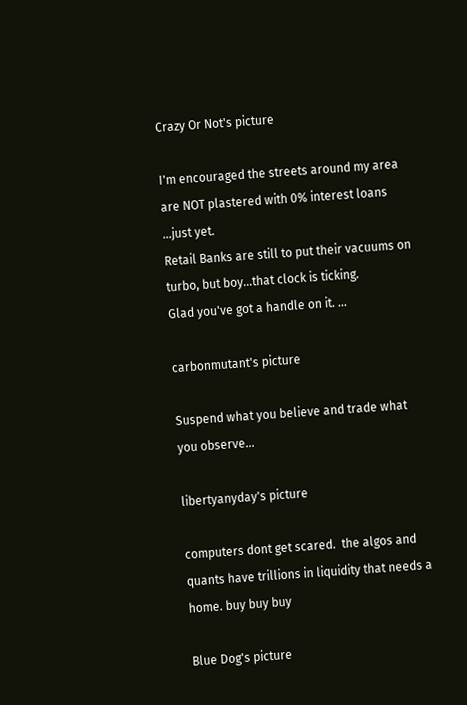Crazy Or Not's picture

I'm encouraged the streets around my area are NOT plastered with 0% interest loans ...just yet.
Retail Banks are still to put their vacuums on turbo, but boy...that clock is ticking.
Glad you've got a handle on it. ...

carbonmutant's picture

Suspend what you believe and trade what you observe...

libertyanyday's picture

computers dont get scared.  the algos and quants have trillions in liquidity that needs a home. buy buy buy

Blue Dog's picture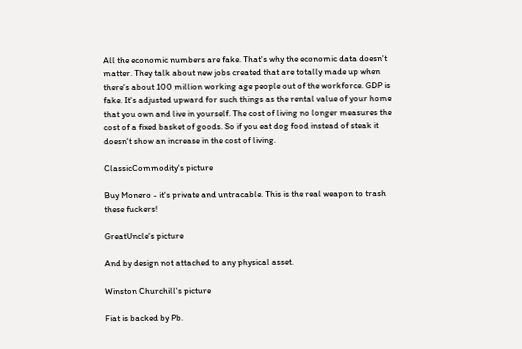All the economic numbers are fake. That's why the economic data doesn't matter. They talk about new jobs created that are totally made up when there's about 100 million working age people out of the workforce. GDP is fake. It's adjusted upward for such things as the rental value of your home that you own and live in yourself. The cost of living no longer measures the cost of a fixed basket of goods. So if you eat dog food instead of steak it doesn't show an increase in the cost of living.

ClassicCommodity's picture

Buy Monero - it's private and untracable. This is the real weapon to trash these fuckers!

GreatUncle's picture

And by design not attached to any physical asset.

Winston Churchill's picture

Fiat is backed by Pb.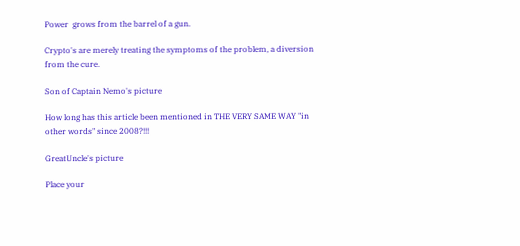Power  grows from the barrel of a gun.

Crypto's are merely treating the symptoms of the problem, a diversion from the cure.

Son of Captain Nemo's picture

How long has this article been mentioned in THE VERY SAME WAY "in other words" since 2008?!!!

GreatUncle's picture

Place your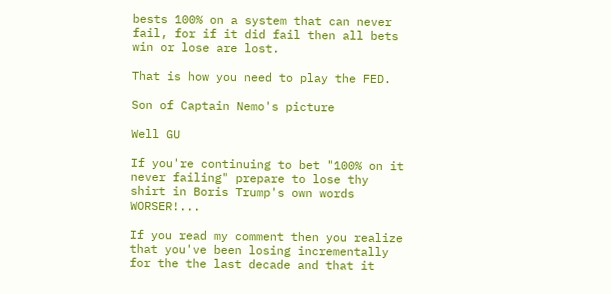bests 100% on a system that can never fail, for if it did fail then all bets win or lose are lost.

That is how you need to play the FED.

Son of Captain Nemo's picture

Well GU

If you're continuing to bet "100% on it never failing" prepare to lose thy shirt in Boris Trump's own words WORSER!...

If you read my comment then you realize that you've been losing incrementally for the the last decade and that it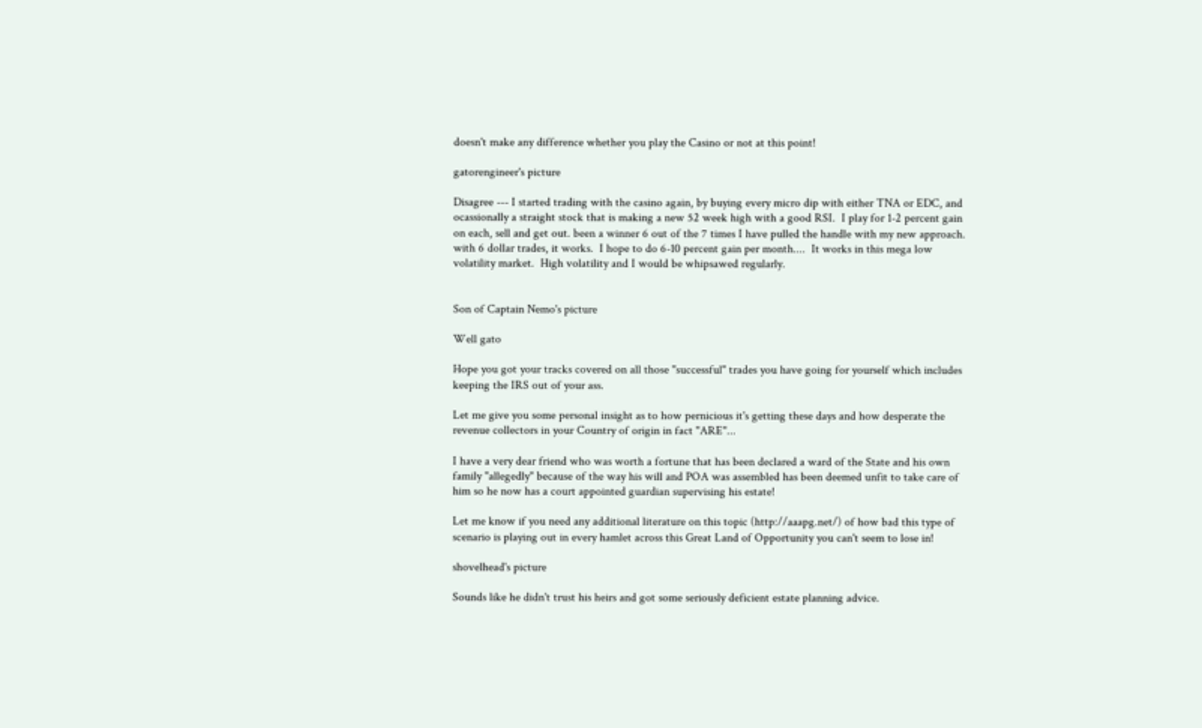doesn't make any difference whether you play the Casino or not at this point!

gatorengineer's picture

Disagree --- I started trading with the casino again, by buying every micro dip with either TNA or EDC, and ocassionally a straight stock that is making a new 52 week high with a good RSI.  I play for 1-2 percent gain on each, sell and get out. been a winner 6 out of the 7 times I have pulled the handle with my new approach.  with 6 dollar trades, it works.  I hope to do 6-10 percent gain per month....  It works in this mega low volatility market.  High volatility and I would be whipsawed regularly.


Son of Captain Nemo's picture

Well gato

Hope you got your tracks covered on all those "successful" trades you have going for yourself which includes keeping the IRS out of your ass.

Let me give you some personal insight as to how pernicious it's getting these days and how desperate the revenue collectors in your Country of origin in fact "ARE"...

I have a very dear friend who was worth a fortune that has been declared a ward of the State and his own family "allegedly" because of the way his will and POA was assembled has been deemed unfit to take care of him so he now has a court appointed guardian supervising his estate!

Let me know if you need any additional literature on this topic (http://aaapg.net/) of how bad this type of scenario is playing out in every hamlet across this Great Land of Opportunity you can't seem to lose in!

shovelhead's picture

Sounds like he didn't trust his heirs and got some seriously deficient estate planning advice.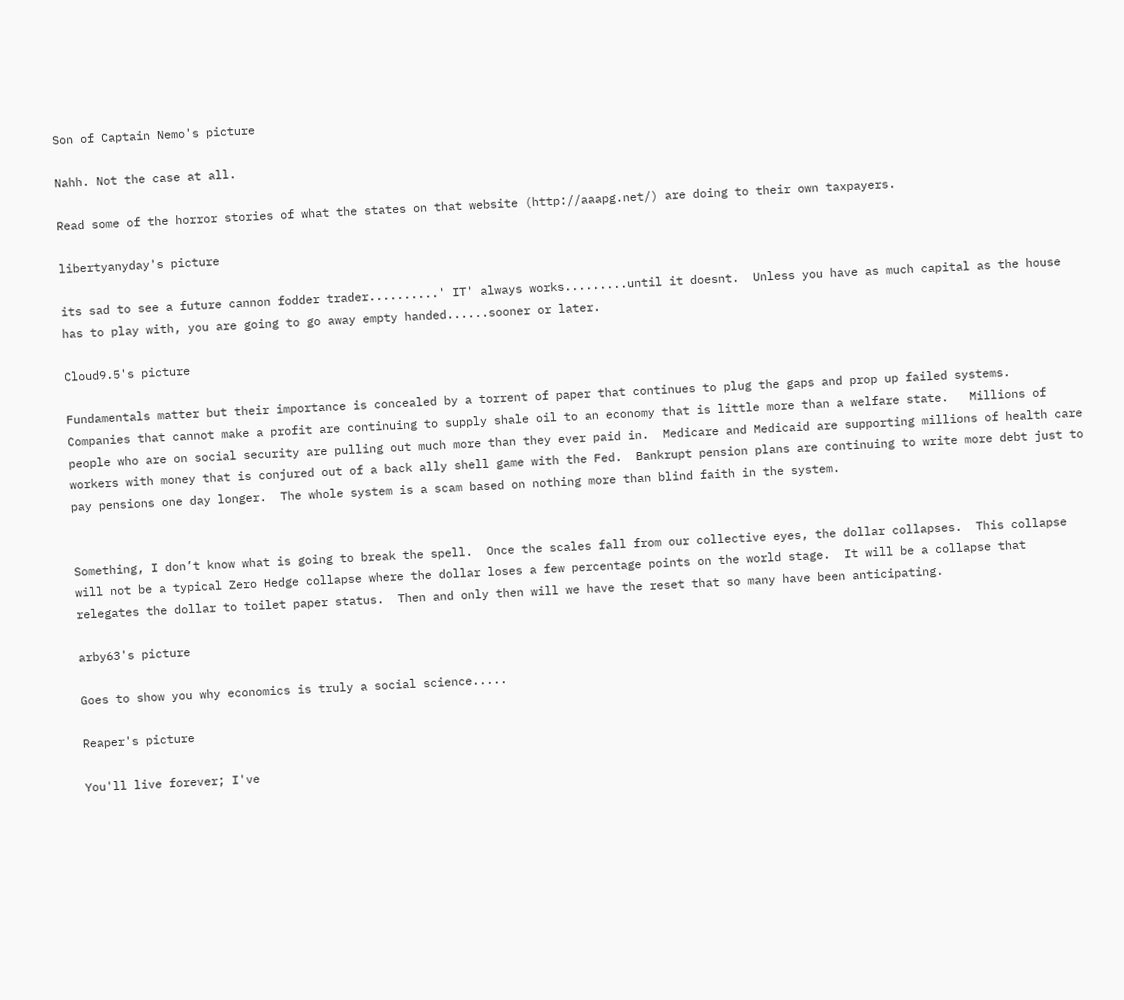Son of Captain Nemo's picture

Nahh. Not the case at all.

Read some of the horror stories of what the states on that website (http://aaapg.net/) are doing to their own taxpayers.

libertyanyday's picture

its sad to see a future cannon fodder trader..........' IT' always works.........until it doesnt.  Unless you have as much capital as the house has to play with, you are going to go away empty handed......sooner or later.

Cloud9.5's picture

Fundamentals matter but their importance is concealed by a torrent of paper that continues to plug the gaps and prop up failed systems.  Companies that cannot make a profit are continuing to supply shale oil to an economy that is little more than a welfare state.   Millions of people who are on social security are pulling out much more than they ever paid in.  Medicare and Medicaid are supporting millions of health care workers with money that is conjured out of a back ally shell game with the Fed.  Bankrupt pension plans are continuing to write more debt just to pay pensions one day longer.  The whole system is a scam based on nothing more than blind faith in the system.


Something, I don’t know what is going to break the spell.  Once the scales fall from our collective eyes, the dollar collapses.  This collapse will not be a typical Zero Hedge collapse where the dollar loses a few percentage points on the world stage.  It will be a collapse that relegates the dollar to toilet paper status.  Then and only then will we have the reset that so many have been anticipating.

arby63's picture

Goes to show you why economics is truly a social science.....

Reaper's picture

You'll live forever; I've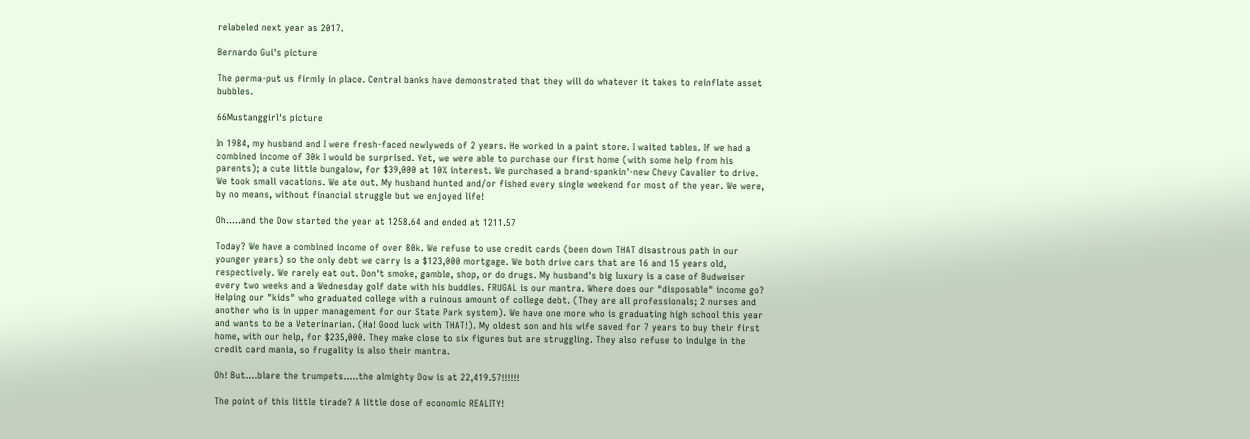relabeled next year as 2017.

Bernardo Gui's picture

The perma-put us firmly in place. Central banks have demonstrated that they will do whatever it takes to reinflate asset bubbles.

66Mustanggirl's picture

In 1984, my husband and I were fresh-faced newlyweds of 2 years. He worked in a paint store. I waited tables. If we had a combined income of 30k I would be surprised. Yet, we were able to purchase our first home (with some help from his parents); a cute little bungalow, for $39,000 at 10% interest. We purchased a brand-spankin'-new Chevy Cavalier to drive. We took small vacations. We ate out. My husband hunted and/or fished every single weekend for most of the year. We were, by no means, without financial struggle but we enjoyed life!

Oh.....and the Dow started the year at 1258.64 and ended at 1211.57

Today? We have a combined income of over 80k. We refuse to use credit cards (been down THAT disastrous path in our younger years) so the only debt we carry is a $123,000 mortgage. We both drive cars that are 16 and 15 years old, respectively. We rarely eat out. Don't smoke, gamble, shop, or do drugs. My husband's big luxury is a case of Budweiser every two weeks and a Wednesday golf date with his buddies. FRUGAL is our mantra. Where does our "disposable" income go? Helping our "kids" who graduated college with a ruinous amount of college debt. (They are all professionals; 2 nurses and another who is in upper management for our State Park system). We have one more who is graduating high school this year and wants to be a Veterinarian. (Ha! Good luck with THAT!). My oldest son and his wife saved for 7 years to buy their first home, with our help, for $235,000. They make close to six figures but are struggling. They also refuse to indulge in the credit card mania, so frugality is also their mantra.

Oh! But....blare the trumpets.....the almighty Dow is at 22,419.57!!!!!!

The point of this little tirade? A little dose of economic REALITY!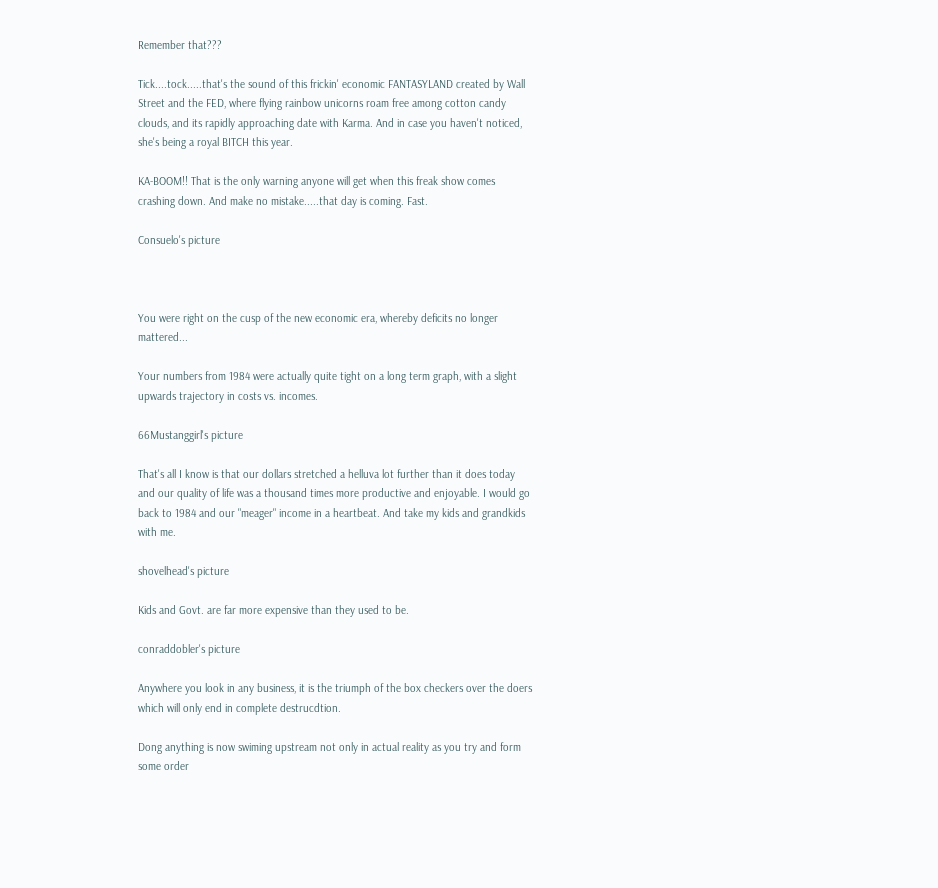Remember that???

Tick....tock.....that's the sound of this frickin' economic FANTASYLAND created by Wall Street and the FED, where flying rainbow unicorns roam free among cotton candy clouds, and its rapidly approaching date with Karma. And in case you haven't noticed, she's being a royal BITCH this year.

KA-BOOM!! That is the only warning anyone will get when this freak show comes crashing down. And make no mistake.....that day is coming. Fast.

Consuelo's picture



You were right on the cusp of the new economic era, whereby deficits no longer mattered...

Your numbers from 1984 were actually quite tight on a long term graph, with a slight upwards trajectory in costs vs. incomes.

66Mustanggirl's picture

That's all I know is that our dollars stretched a helluva lot further than it does today and our quality of life was a thousand times more productive and enjoyable. I would go back to 1984 and our "meager" income in a heartbeat. And take my kids and grandkids with me.

shovelhead's picture

Kids and Govt. are far more expensive than they used to be.

conraddobler's picture

Anywhere you look in any business, it is the triumph of the box checkers over the doers which will only end in complete destrucdtion.

Dong anything is now swiming upstream not only in actual reality as you try and form some order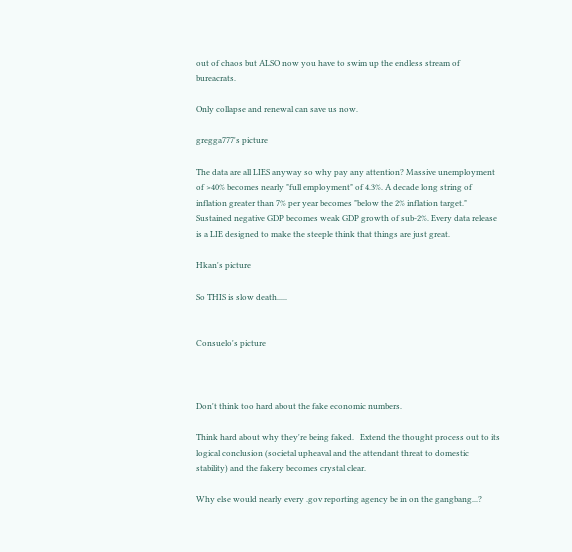out of chaos but ALSO now you have to swim up the endless stream of bureacrats.

Only collapse and renewal can save us now.

gregga777's picture

The data are all LIES anyway so why pay any attention? Massive unemployment of >40% becomes nearly "full employment" of 4.3%. A decade long string of inflation greater than 7% per year becomes "below the 2% inflation target." Sustained negative GDP becomes weak GDP growth of sub-2%. Every data release is a LIE designed to make the steeple think that things are just great.

Hkan's picture

So THIS is slow death.....


Consuelo's picture



Don't think too hard about the fake economic numbers.

Think hard about why they're being faked.   Extend the thought process out to its logical conclusion (societal upheaval and the attendant threat to domestic stability) and the fakery becomes crystal clear.

Why else would nearly every .gov reporting agency be in on the gangbang...?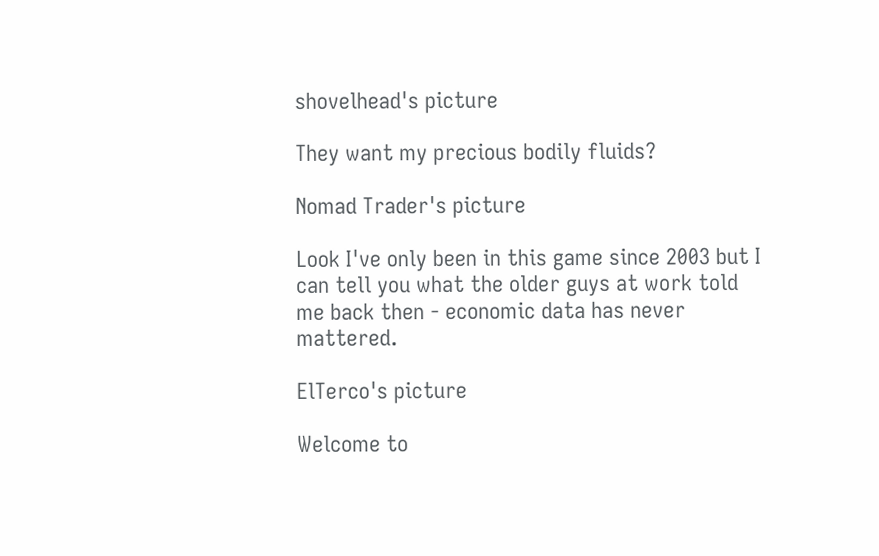shovelhead's picture

They want my precious bodily fluids?

Nomad Trader's picture

Look I've only been in this game since 2003 but I can tell you what the older guys at work told me back then - economic data has never mattered.

ElTerco's picture

Welcome to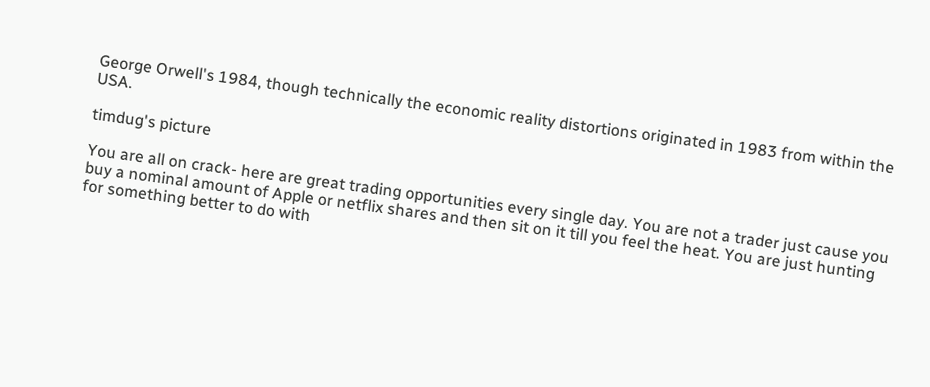George Orwell's 1984, though technically the economic reality distortions originated in 1983 from within the USA.

timdug's picture

You are all on crack- here are great trading opportunities every single day. You are not a trader just cause you buy a nominal amount of Apple or netflix shares and then sit on it till you feel the heat. You are just hunting for something better to do with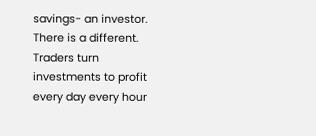savings- an investor. There is a different. Traders turn investments to profit every day every hour